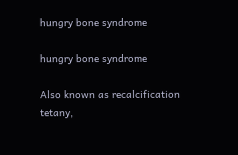hungry bone syndrome

hungry bone syndrome

Also known as recalcification tetany,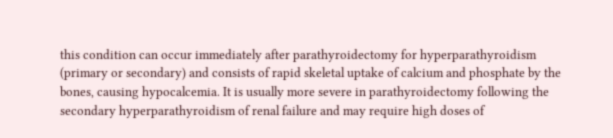this condition can occur immediately after parathyroidectomy for hyperparathyroidism (primary or secondary) and consists of rapid skeletal uptake of calcium and phosphate by the bones, causing hypocalcemia. It is usually more severe in parathyroidectomy following the secondary hyperparathyroidism of renal failure and may require high doses of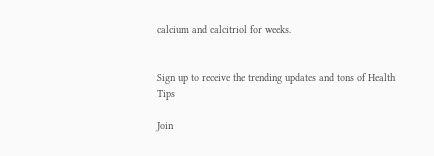calcium and calcitriol for weeks.


Sign up to receive the trending updates and tons of Health Tips

Join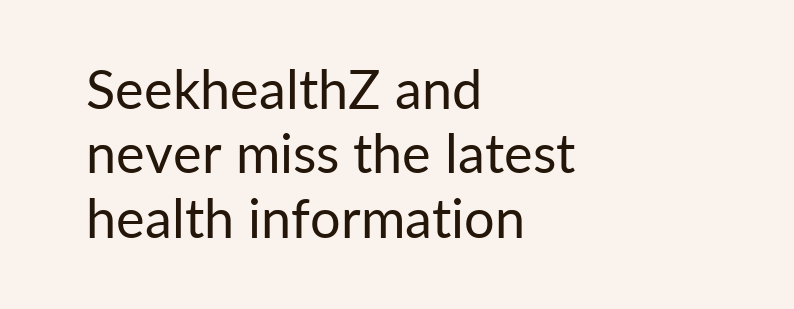SeekhealthZ and never miss the latest health information